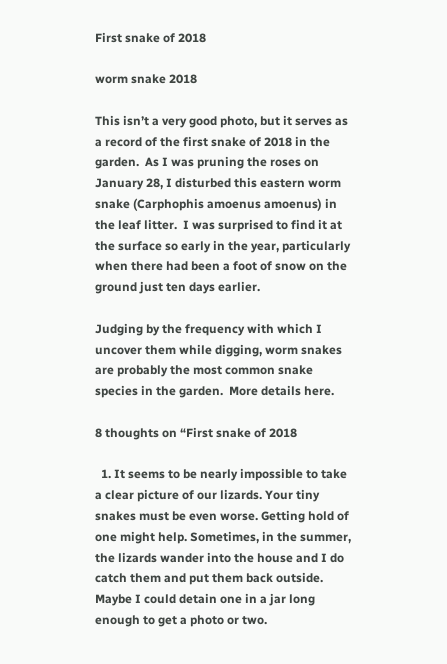First snake of 2018

worm snake 2018

This isn’t a very good photo, but it serves as a record of the first snake of 2018 in the garden.  As I was pruning the roses on January 28, I disturbed this eastern worm snake (Carphophis amoenus amoenus) in the leaf litter.  I was surprised to find it at the surface so early in the year, particularly when there had been a foot of snow on the ground just ten days earlier.

Judging by the frequency with which I uncover them while digging, worm snakes are probably the most common snake species in the garden.  More details here.

8 thoughts on “First snake of 2018

  1. It seems to be nearly impossible to take a clear picture of our lizards. Your tiny snakes must be even worse. Getting hold of one might help. Sometimes, in the summer, the lizards wander into the house and I do catch them and put them back outside. Maybe I could detain one in a jar long enough to get a photo or two.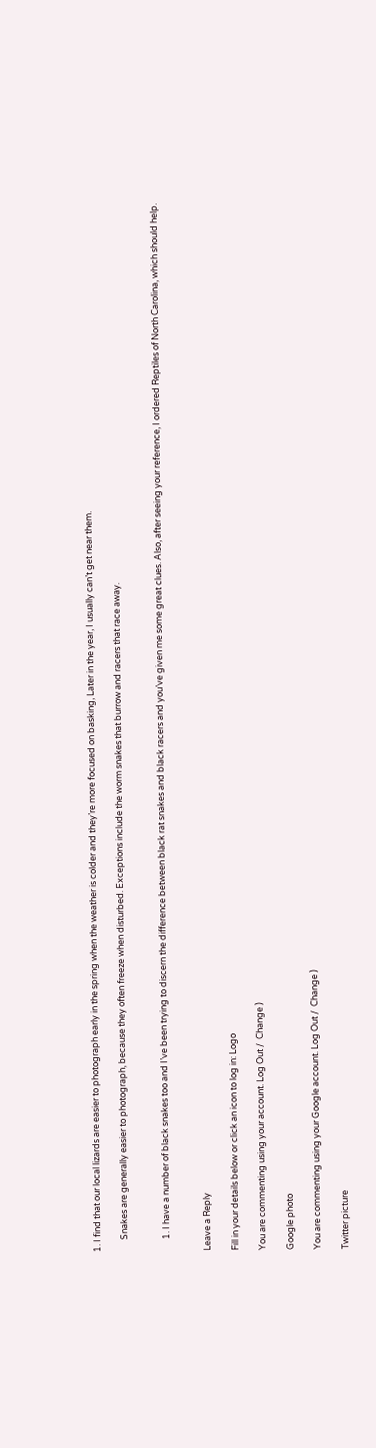1. I find that our local lizards are easier to photograph early in the spring when the weather is colder and they’re more focused on basking, Later in the year, I usually can’t get near them.

      Snakes are generally easier to photograph, because they often freeze when disturbed. Exceptions include the worm snakes that burrow and racers that race away.


      1. I have a number of black snakes too and I’ve been trying to discern the difference between black rat snakes and black racers and you’ve given me some great clues. Also, after seeing your reference, I ordered Reptiles of North Carolina, which should help.


Leave a Reply

Fill in your details below or click an icon to log in: Logo

You are commenting using your account. Log Out /  Change )

Google photo

You are commenting using your Google account. Log Out /  Change )

Twitter picture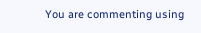You are commenting using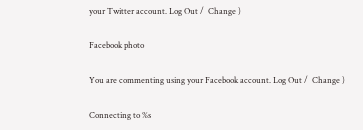your Twitter account. Log Out /  Change )

Facebook photo

You are commenting using your Facebook account. Log Out /  Change )

Connecting to %s